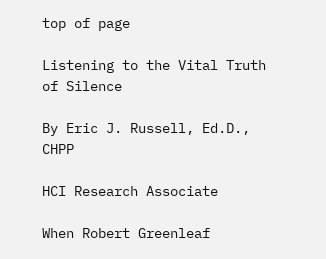top of page

Listening to the Vital Truth of Silence

By Eric J. Russell, Ed.D., CHPP

HCI Research Associate

When Robert Greenleaf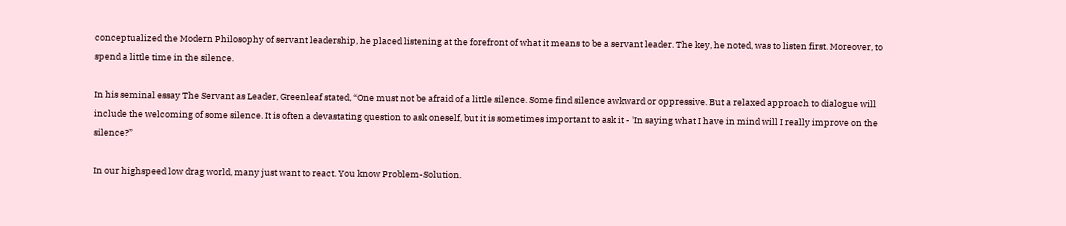conceptualized the Modern Philosophy of servant leadership, he placed listening at the forefront of what it means to be a servant leader. The key, he noted, was to listen first. Moreover, to spend a little time in the silence.

In his seminal essay The Servant as Leader, Greenleaf stated, “One must not be afraid of a little silence. Some find silence awkward or oppressive. But a relaxed approach to dialogue will include the welcoming of some silence. It is often a devastating question to ask oneself, but it is sometimes important to ask it - 'In saying what I have in mind will I really improve on the silence?”

In our highspeed low drag world, many just want to react. You know Problem-Solution.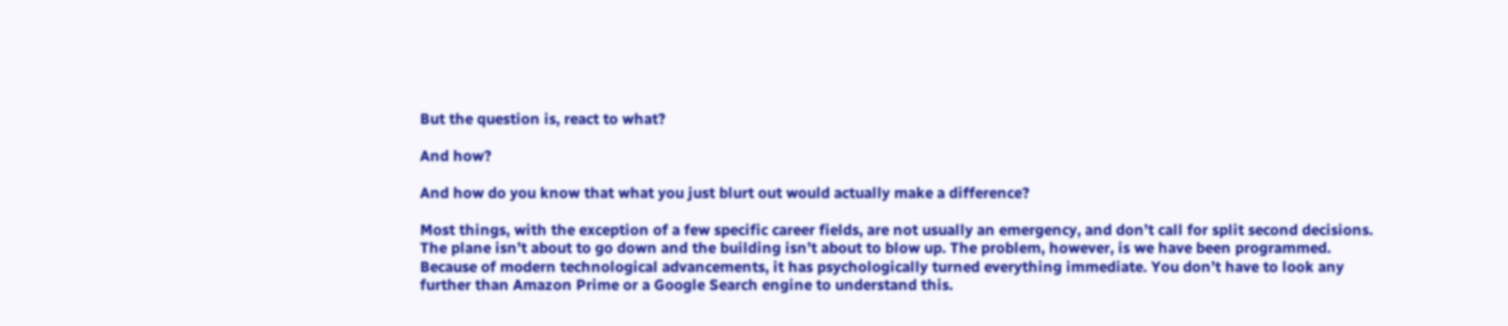But the question is, react to what?

And how?

And how do you know that what you just blurt out would actually make a difference?

Most things, with the exception of a few specific career fields, are not usually an emergency, and don’t call for split second decisions. The plane isn’t about to go down and the building isn’t about to blow up. The problem, however, is we have been programmed. Because of modern technological advancements, it has psychologically turned everything immediate. You don’t have to look any further than Amazon Prime or a Google Search engine to understand this.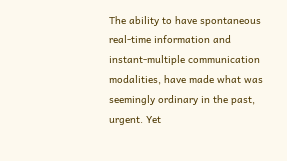The ability to have spontaneous real-time information and instant-multiple communication modalities, have made what was seemingly ordinary in the past, urgent. Yet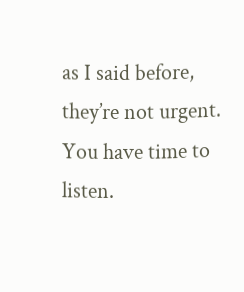as I said before, they’re not urgent. You have time to listen.